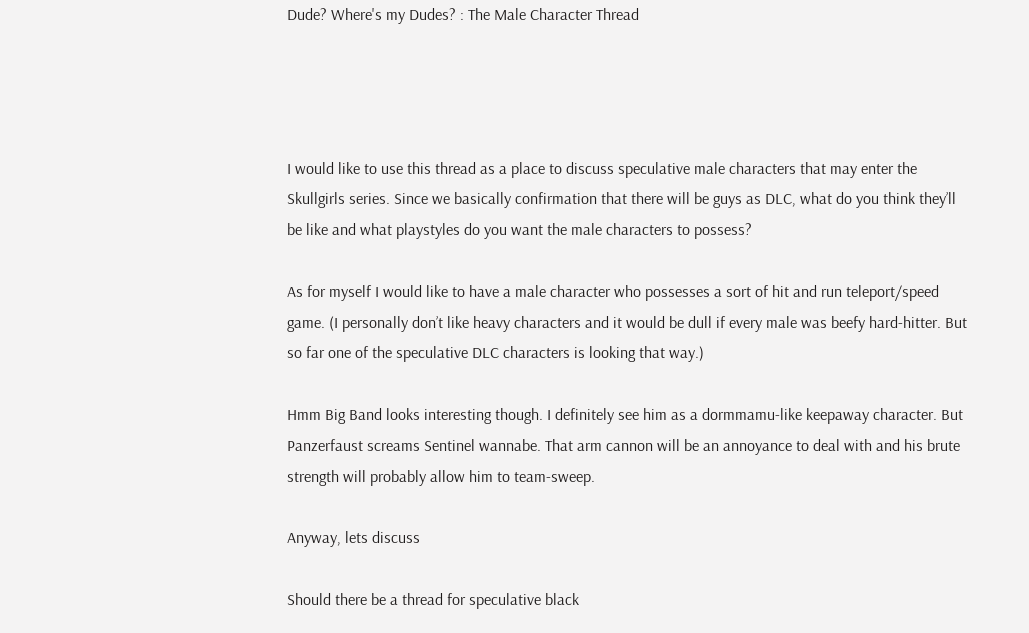Dude? Where's my Dudes? : The Male Character Thread




I would like to use this thread as a place to discuss speculative male characters that may enter the Skullgirls series. Since we basically confirmation that there will be guys as DLC, what do you think they’ll be like and what playstyles do you want the male characters to possess?

As for myself I would like to have a male character who possesses a sort of hit and run teleport/speed game. (I personally don’t like heavy characters and it would be dull if every male was beefy hard-hitter. But so far one of the speculative DLC characters is looking that way.)

Hmm Big Band looks interesting though. I definitely see him as a dormmamu-like keepaway character. But Panzerfaust screams Sentinel wannabe. That arm cannon will be an annoyance to deal with and his brute strength will probably allow him to team-sweep.

Anyway, lets discuss

Should there be a thread for speculative black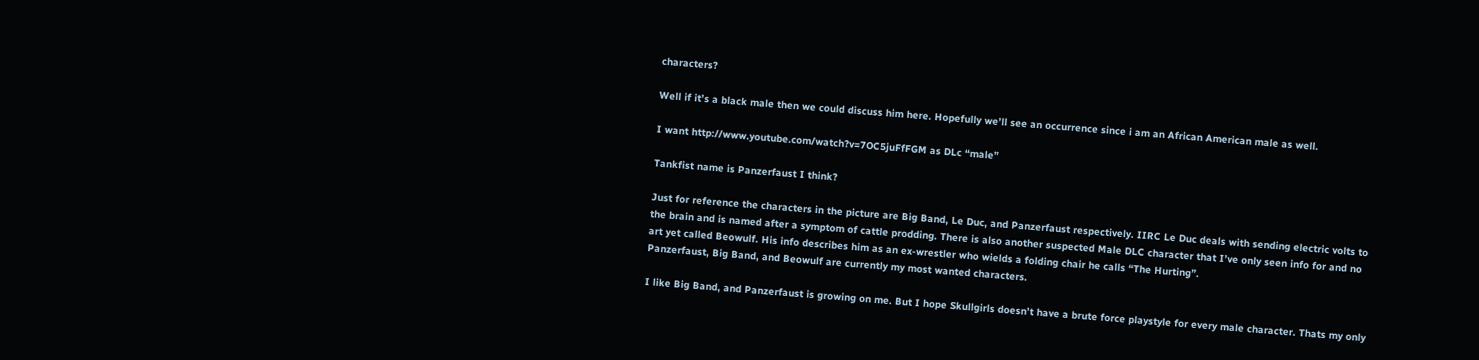characters?

Well if it’s a black male then we could discuss him here. Hopefully we’ll see an occurrence since i am an African American male as well.

I want http://www.youtube.com/watch?v=7OC5juFfFGM as DLc “male”

Tankfist name is Panzerfaust I think?

Just for reference the characters in the picture are Big Band, Le Duc, and Panzerfaust respectively. IIRC Le Duc deals with sending electric volts to the brain and is named after a symptom of cattle prodding. There is also another suspected Male DLC character that I’ve only seen info for and no art yet called Beowulf. His info describes him as an ex-wrestler who wields a folding chair he calls “The Hurting”.
Panzerfaust, Big Band, and Beowulf are currently my most wanted characters.

I like Big Band, and Panzerfaust is growing on me. But I hope Skullgirls doesn’t have a brute force playstyle for every male character. Thats my only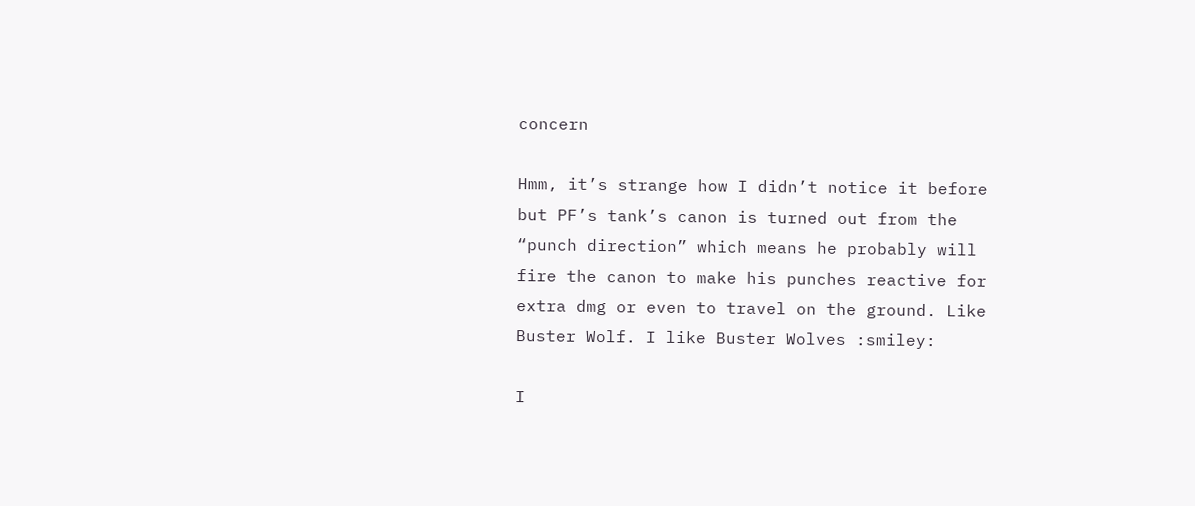concern

Hmm, it’s strange how I didn’t notice it before but PF’s tank’s canon is turned out from the “punch direction” which means he probably will fire the canon to make his punches reactive for extra dmg or even to travel on the ground. Like Buster Wolf. I like Buster Wolves :smiley:

I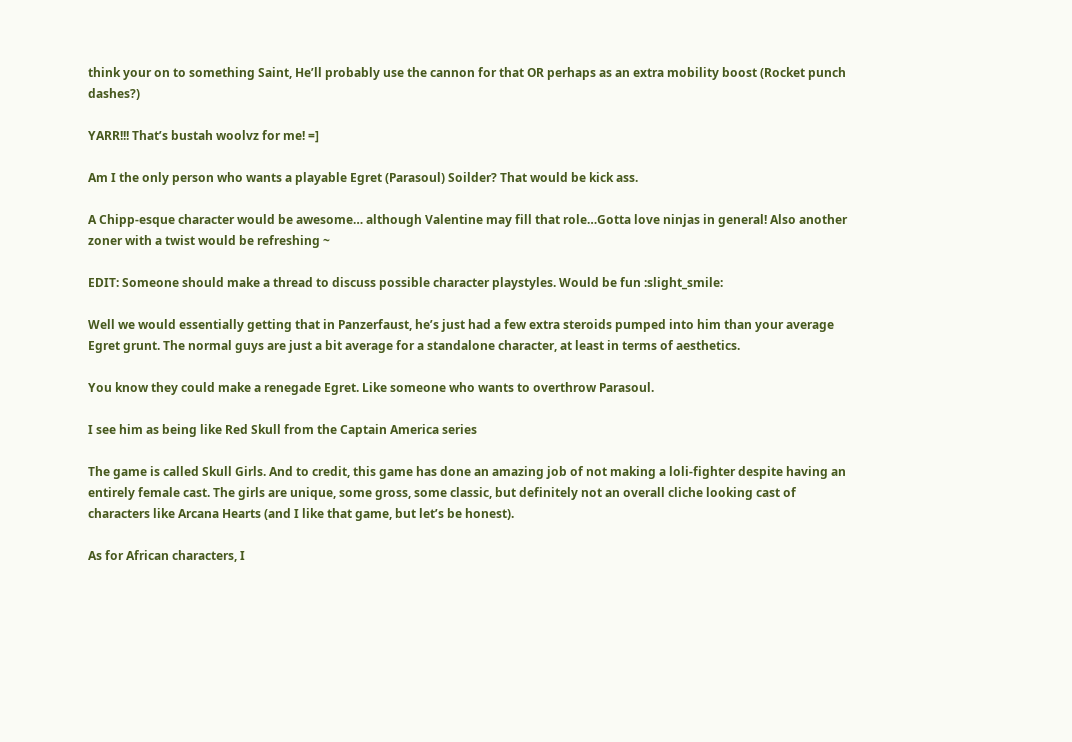think your on to something Saint, He’ll probably use the cannon for that OR perhaps as an extra mobility boost (Rocket punch dashes?)

YARR!!! That’s bustah woolvz for me! =]

Am I the only person who wants a playable Egret (Parasoul) Soilder? That would be kick ass.

A Chipp-esque character would be awesome… although Valentine may fill that role…Gotta love ninjas in general! Also another zoner with a twist would be refreshing ~

EDIT: Someone should make a thread to discuss possible character playstyles. Would be fun :slight_smile:

Well we would essentially getting that in Panzerfaust, he’s just had a few extra steroids pumped into him than your average Egret grunt. The normal guys are just a bit average for a standalone character, at least in terms of aesthetics.

You know they could make a renegade Egret. Like someone who wants to overthrow Parasoul.

I see him as being like Red Skull from the Captain America series

The game is called Skull Girls. And to credit, this game has done an amazing job of not making a loli-fighter despite having an entirely female cast. The girls are unique, some gross, some classic, but definitely not an overall cliche looking cast of characters like Arcana Hearts (and I like that game, but let’s be honest).

As for African characters, I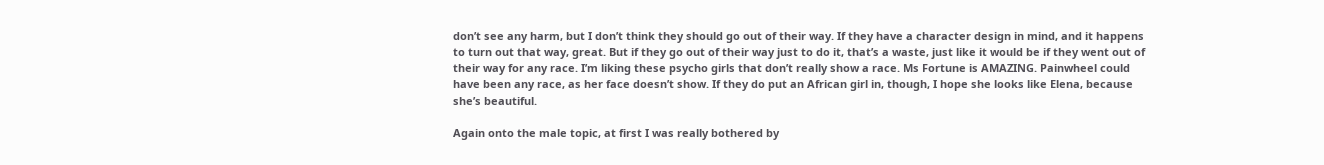don’t see any harm, but I don’t think they should go out of their way. If they have a character design in mind, and it happens to turn out that way, great. But if they go out of their way just to do it, that’s a waste, just like it would be if they went out of their way for any race. I’m liking these psycho girls that don’t really show a race. Ms Fortune is AMAZING. Painwheel could have been any race, as her face doesn’t show. If they do put an African girl in, though, I hope she looks like Elena, because she’s beautiful.

Again onto the male topic, at first I was really bothered by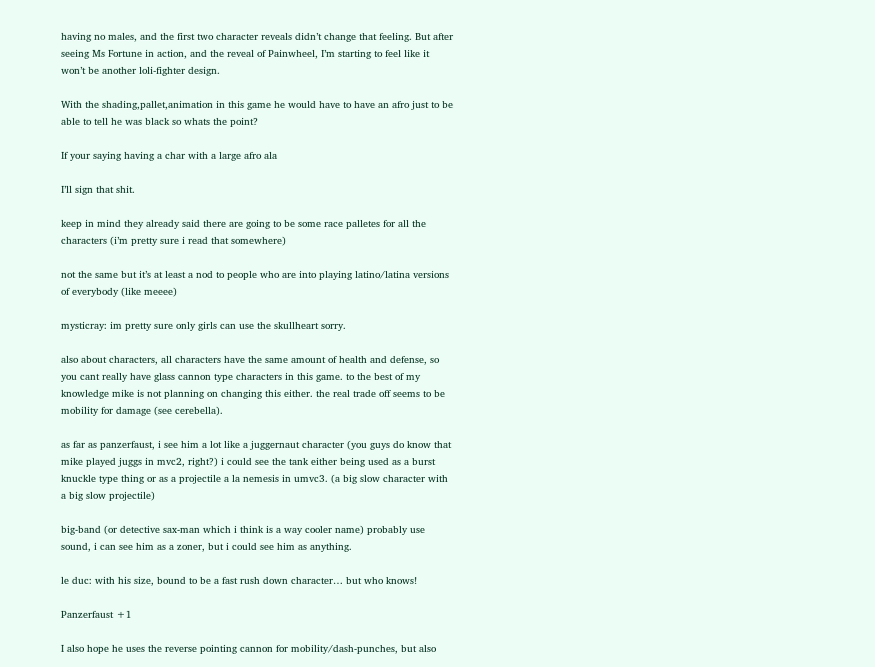having no males, and the first two character reveals didn’t change that feeling. But after seeing Ms Fortune in action, and the reveal of Painwheel, I’m starting to feel like it won’t be another loli-fighter design.

With the shading,pallet,animation in this game he would have to have an afro just to be able to tell he was black so whats the point?

If your saying having a char with a large afro ala

I’ll sign that shit.

keep in mind they already said there are going to be some race palletes for all the characters (i’m pretty sure i read that somewhere)

not the same but it’s at least a nod to people who are into playing latino/latina versions of everybody (like meeee)

mysticray: im pretty sure only girls can use the skullheart sorry.

also about characters, all characters have the same amount of health and defense, so you cant really have glass cannon type characters in this game. to the best of my knowledge mike is not planning on changing this either. the real trade off seems to be mobility for damage (see cerebella).

as far as panzerfaust, i see him a lot like a juggernaut character (you guys do know that mike played juggs in mvc2, right?) i could see the tank either being used as a burst knuckle type thing or as a projectile a la nemesis in umvc3. (a big slow character with a big slow projectile)

big-band (or detective sax-man which i think is a way cooler name) probably use sound, i can see him as a zoner, but i could see him as anything.

le duc: with his size, bound to be a fast rush down character… but who knows!

Panzerfaust +1

I also hope he uses the reverse pointing cannon for mobility/dash-punches, but also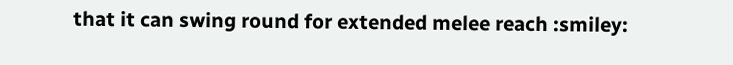that it can swing round for extended melee reach :smiley: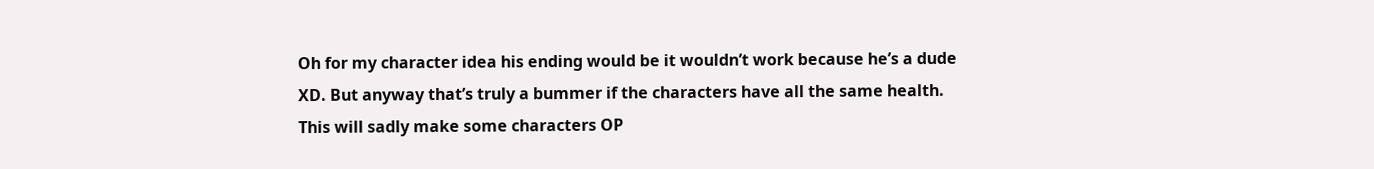Oh for my character idea his ending would be it wouldn’t work because he’s a dude XD. But anyway that’s truly a bummer if the characters have all the same health. This will sadly make some characters OP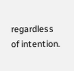regardless of intention.